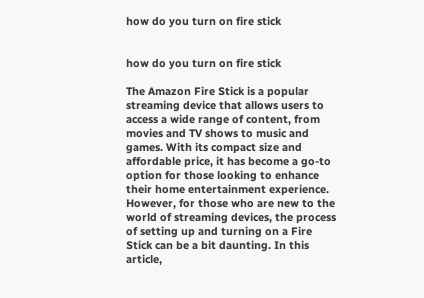how do you turn on fire stick


how do you turn on fire stick

The Amazon Fire Stick is a popular streaming device that allows users to access a wide range of content, from movies and TV shows to music and games. With its compact size and affordable price, it has become a go-to option for those looking to enhance their home entertainment experience. However, for those who are new to the world of streaming devices, the process of setting up and turning on a Fire Stick can be a bit daunting. In this article,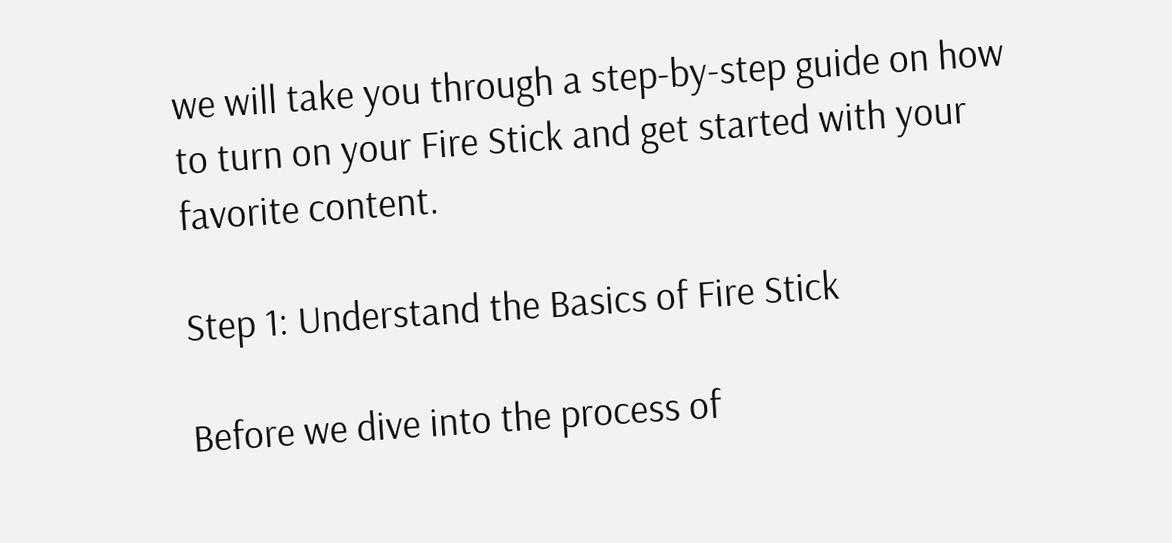we will take you through a step-by-step guide on how to turn on your Fire Stick and get started with your favorite content.

Step 1: Understand the Basics of Fire Stick

Before we dive into the process of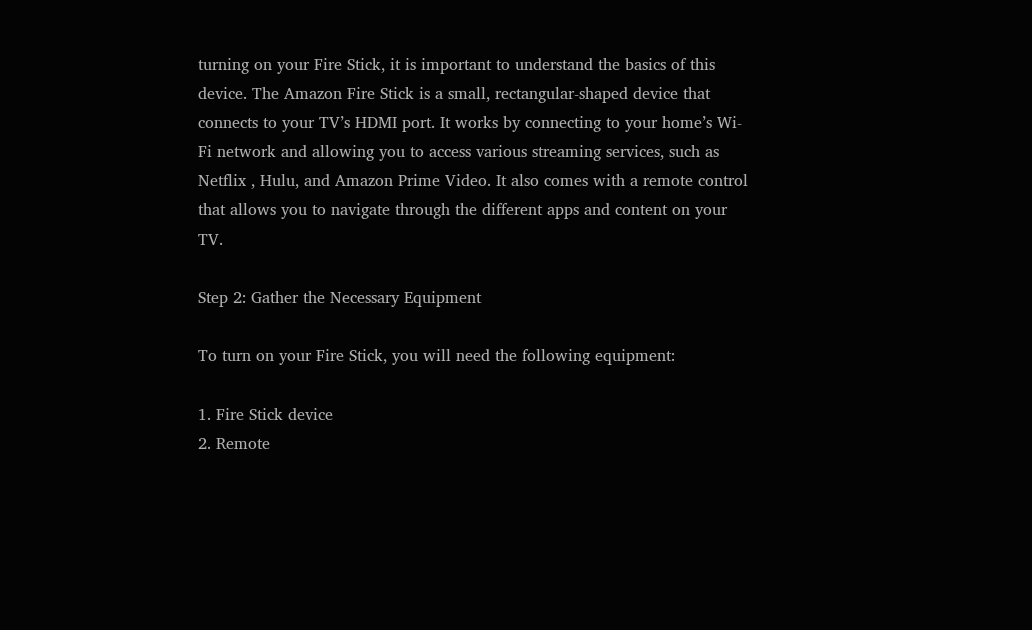turning on your Fire Stick, it is important to understand the basics of this device. The Amazon Fire Stick is a small, rectangular-shaped device that connects to your TV’s HDMI port. It works by connecting to your home’s Wi-Fi network and allowing you to access various streaming services, such as Netflix , Hulu, and Amazon Prime Video. It also comes with a remote control that allows you to navigate through the different apps and content on your TV.

Step 2: Gather the Necessary Equipment

To turn on your Fire Stick, you will need the following equipment:

1. Fire Stick device
2. Remote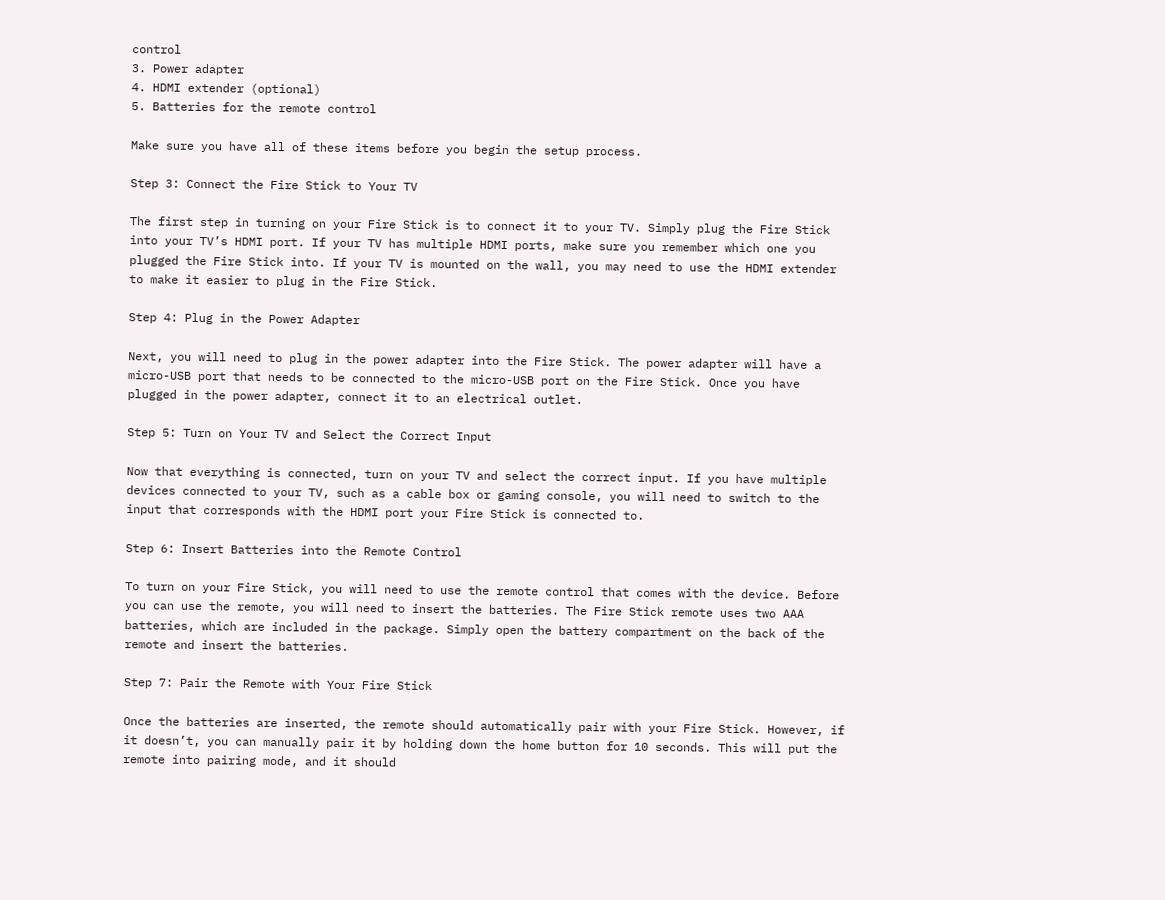control
3. Power adapter
4. HDMI extender (optional)
5. Batteries for the remote control

Make sure you have all of these items before you begin the setup process.

Step 3: Connect the Fire Stick to Your TV

The first step in turning on your Fire Stick is to connect it to your TV. Simply plug the Fire Stick into your TV’s HDMI port. If your TV has multiple HDMI ports, make sure you remember which one you plugged the Fire Stick into. If your TV is mounted on the wall, you may need to use the HDMI extender to make it easier to plug in the Fire Stick.

Step 4: Plug in the Power Adapter

Next, you will need to plug in the power adapter into the Fire Stick. The power adapter will have a micro-USB port that needs to be connected to the micro-USB port on the Fire Stick. Once you have plugged in the power adapter, connect it to an electrical outlet.

Step 5: Turn on Your TV and Select the Correct Input

Now that everything is connected, turn on your TV and select the correct input. If you have multiple devices connected to your TV, such as a cable box or gaming console, you will need to switch to the input that corresponds with the HDMI port your Fire Stick is connected to.

Step 6: Insert Batteries into the Remote Control

To turn on your Fire Stick, you will need to use the remote control that comes with the device. Before you can use the remote, you will need to insert the batteries. The Fire Stick remote uses two AAA batteries, which are included in the package. Simply open the battery compartment on the back of the remote and insert the batteries.

Step 7: Pair the Remote with Your Fire Stick

Once the batteries are inserted, the remote should automatically pair with your Fire Stick. However, if it doesn’t, you can manually pair it by holding down the home button for 10 seconds. This will put the remote into pairing mode, and it should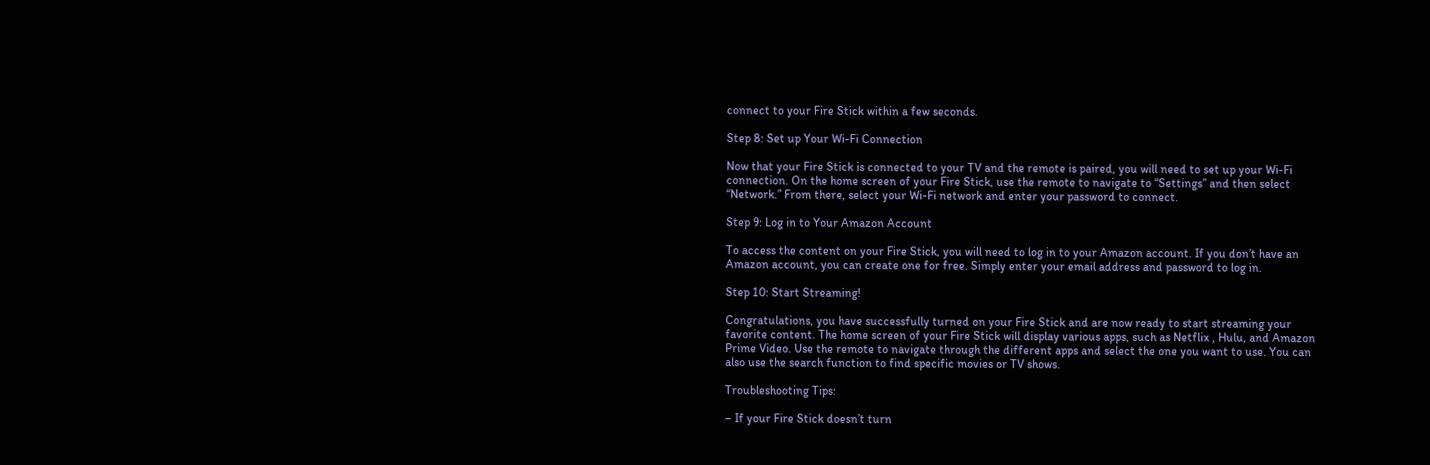connect to your Fire Stick within a few seconds.

Step 8: Set up Your Wi-Fi Connection

Now that your Fire Stick is connected to your TV and the remote is paired, you will need to set up your Wi-Fi connection. On the home screen of your Fire Stick, use the remote to navigate to “Settings” and then select “Network.” From there, select your Wi-Fi network and enter your password to connect.

Step 9: Log in to Your Amazon Account

To access the content on your Fire Stick, you will need to log in to your Amazon account. If you don’t have an Amazon account, you can create one for free. Simply enter your email address and password to log in.

Step 10: Start Streaming!

Congratulations, you have successfully turned on your Fire Stick and are now ready to start streaming your favorite content. The home screen of your Fire Stick will display various apps, such as Netflix , Hulu, and Amazon Prime Video. Use the remote to navigate through the different apps and select the one you want to use. You can also use the search function to find specific movies or TV shows.

Troubleshooting Tips:

– If your Fire Stick doesn’t turn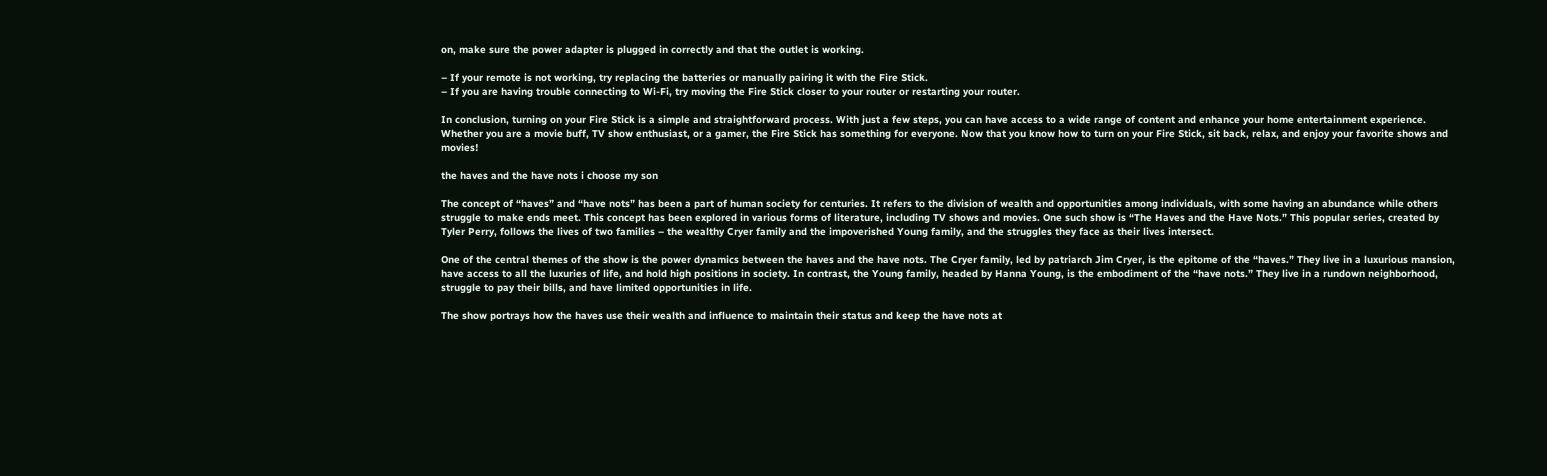on, make sure the power adapter is plugged in correctly and that the outlet is working.

– If your remote is not working, try replacing the batteries or manually pairing it with the Fire Stick.
– If you are having trouble connecting to Wi-Fi, try moving the Fire Stick closer to your router or restarting your router.

In conclusion, turning on your Fire Stick is a simple and straightforward process. With just a few steps, you can have access to a wide range of content and enhance your home entertainment experience. Whether you are a movie buff, TV show enthusiast, or a gamer, the Fire Stick has something for everyone. Now that you know how to turn on your Fire Stick, sit back, relax, and enjoy your favorite shows and movies!

the haves and the have nots i choose my son

The concept of “haves” and “have nots” has been a part of human society for centuries. It refers to the division of wealth and opportunities among individuals, with some having an abundance while others struggle to make ends meet. This concept has been explored in various forms of literature, including TV shows and movies. One such show is “The Haves and the Have Nots.” This popular series, created by Tyler Perry, follows the lives of two families – the wealthy Cryer family and the impoverished Young family, and the struggles they face as their lives intersect.

One of the central themes of the show is the power dynamics between the haves and the have nots. The Cryer family, led by patriarch Jim Cryer, is the epitome of the “haves.” They live in a luxurious mansion, have access to all the luxuries of life, and hold high positions in society. In contrast, the Young family, headed by Hanna Young, is the embodiment of the “have nots.” They live in a rundown neighborhood, struggle to pay their bills, and have limited opportunities in life.

The show portrays how the haves use their wealth and influence to maintain their status and keep the have nots at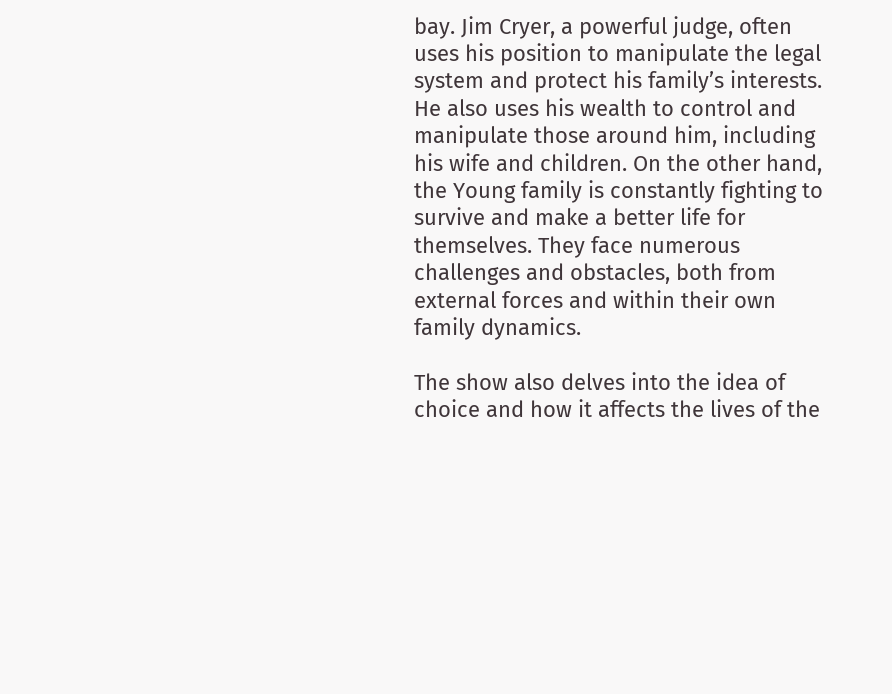bay. Jim Cryer, a powerful judge, often uses his position to manipulate the legal system and protect his family’s interests. He also uses his wealth to control and manipulate those around him, including his wife and children. On the other hand, the Young family is constantly fighting to survive and make a better life for themselves. They face numerous challenges and obstacles, both from external forces and within their own family dynamics.

The show also delves into the idea of choice and how it affects the lives of the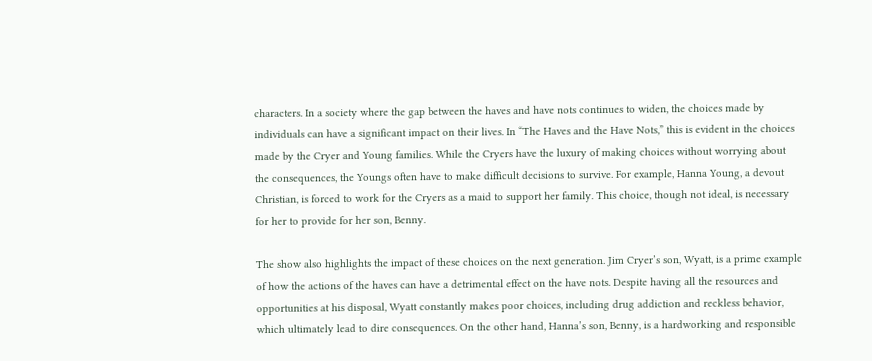characters. In a society where the gap between the haves and have nots continues to widen, the choices made by individuals can have a significant impact on their lives. In “The Haves and the Have Nots,” this is evident in the choices made by the Cryer and Young families. While the Cryers have the luxury of making choices without worrying about the consequences, the Youngs often have to make difficult decisions to survive. For example, Hanna Young, a devout Christian, is forced to work for the Cryers as a maid to support her family. This choice, though not ideal, is necessary for her to provide for her son, Benny.

The show also highlights the impact of these choices on the next generation. Jim Cryer’s son, Wyatt, is a prime example of how the actions of the haves can have a detrimental effect on the have nots. Despite having all the resources and opportunities at his disposal, Wyatt constantly makes poor choices, including drug addiction and reckless behavior, which ultimately lead to dire consequences. On the other hand, Hanna’s son, Benny, is a hardworking and responsible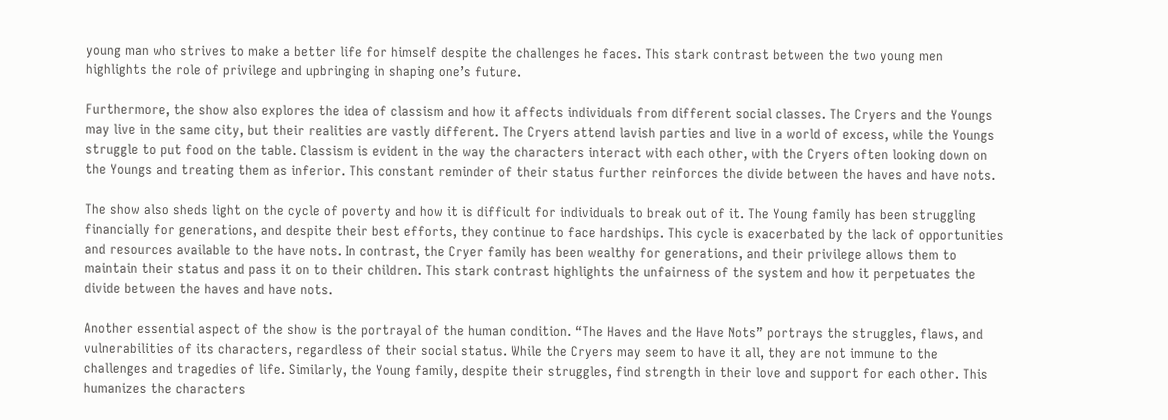young man who strives to make a better life for himself despite the challenges he faces. This stark contrast between the two young men highlights the role of privilege and upbringing in shaping one’s future.

Furthermore, the show also explores the idea of classism and how it affects individuals from different social classes. The Cryers and the Youngs may live in the same city, but their realities are vastly different. The Cryers attend lavish parties and live in a world of excess, while the Youngs struggle to put food on the table. Classism is evident in the way the characters interact with each other, with the Cryers often looking down on the Youngs and treating them as inferior. This constant reminder of their status further reinforces the divide between the haves and have nots.

The show also sheds light on the cycle of poverty and how it is difficult for individuals to break out of it. The Young family has been struggling financially for generations, and despite their best efforts, they continue to face hardships. This cycle is exacerbated by the lack of opportunities and resources available to the have nots. In contrast, the Cryer family has been wealthy for generations, and their privilege allows them to maintain their status and pass it on to their children. This stark contrast highlights the unfairness of the system and how it perpetuates the divide between the haves and have nots.

Another essential aspect of the show is the portrayal of the human condition. “The Haves and the Have Nots” portrays the struggles, flaws, and vulnerabilities of its characters, regardless of their social status. While the Cryers may seem to have it all, they are not immune to the challenges and tragedies of life. Similarly, the Young family, despite their struggles, find strength in their love and support for each other. This humanizes the characters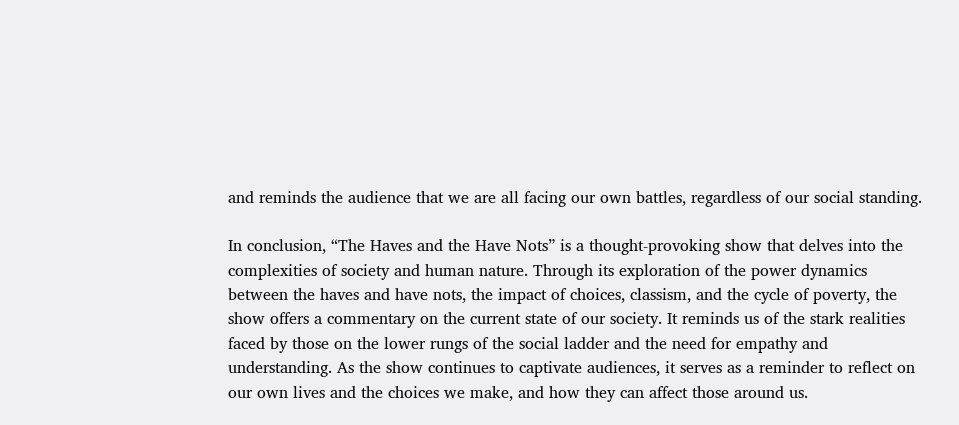and reminds the audience that we are all facing our own battles, regardless of our social standing.

In conclusion, “The Haves and the Have Nots” is a thought-provoking show that delves into the complexities of society and human nature. Through its exploration of the power dynamics between the haves and have nots, the impact of choices, classism, and the cycle of poverty, the show offers a commentary on the current state of our society. It reminds us of the stark realities faced by those on the lower rungs of the social ladder and the need for empathy and understanding. As the show continues to captivate audiences, it serves as a reminder to reflect on our own lives and the choices we make, and how they can affect those around us.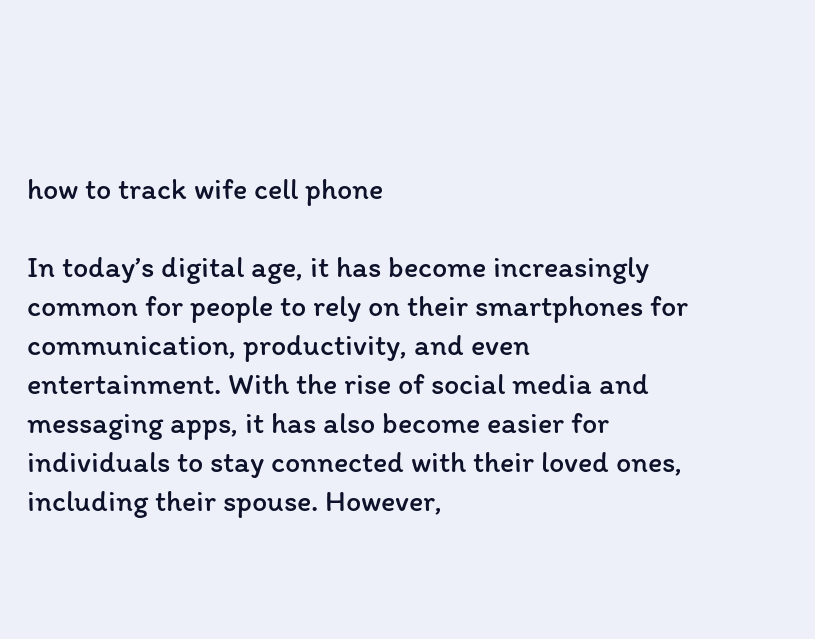how to track wife cell phone

In today’s digital age, it has become increasingly common for people to rely on their smartphones for communication, productivity, and even entertainment. With the rise of social media and messaging apps, it has also become easier for individuals to stay connected with their loved ones, including their spouse. However,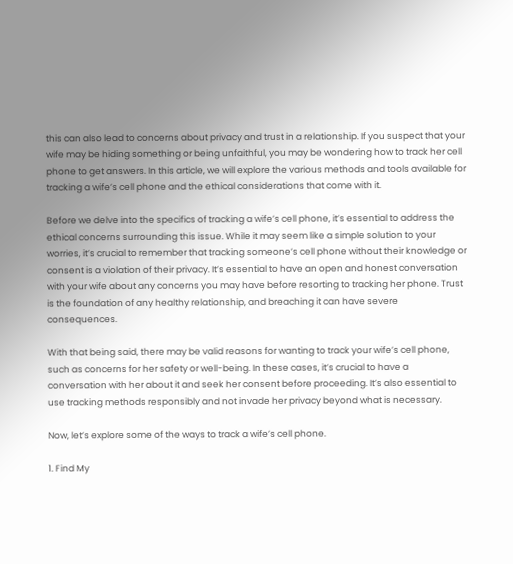this can also lead to concerns about privacy and trust in a relationship. If you suspect that your wife may be hiding something or being unfaithful, you may be wondering how to track her cell phone to get answers. In this article, we will explore the various methods and tools available for tracking a wife’s cell phone and the ethical considerations that come with it.

Before we delve into the specifics of tracking a wife’s cell phone, it’s essential to address the ethical concerns surrounding this issue. While it may seem like a simple solution to your worries, it’s crucial to remember that tracking someone’s cell phone without their knowledge or consent is a violation of their privacy. It’s essential to have an open and honest conversation with your wife about any concerns you may have before resorting to tracking her phone. Trust is the foundation of any healthy relationship, and breaching it can have severe consequences.

With that being said, there may be valid reasons for wanting to track your wife’s cell phone, such as concerns for her safety or well-being. In these cases, it’s crucial to have a conversation with her about it and seek her consent before proceeding. It’s also essential to use tracking methods responsibly and not invade her privacy beyond what is necessary.

Now, let’s explore some of the ways to track a wife’s cell phone.

1. Find My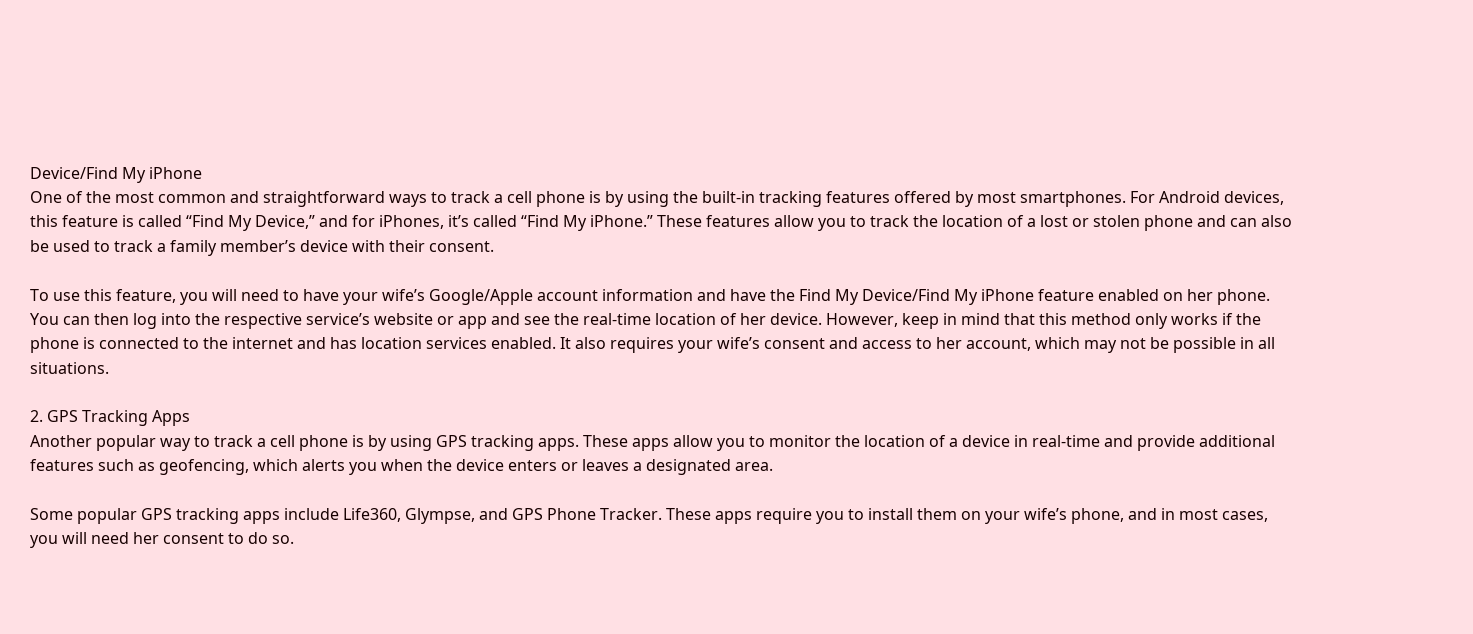Device/Find My iPhone
One of the most common and straightforward ways to track a cell phone is by using the built-in tracking features offered by most smartphones. For Android devices, this feature is called “Find My Device,” and for iPhones, it’s called “Find My iPhone.” These features allow you to track the location of a lost or stolen phone and can also be used to track a family member’s device with their consent.

To use this feature, you will need to have your wife’s Google/Apple account information and have the Find My Device/Find My iPhone feature enabled on her phone. You can then log into the respective service’s website or app and see the real-time location of her device. However, keep in mind that this method only works if the phone is connected to the internet and has location services enabled. It also requires your wife’s consent and access to her account, which may not be possible in all situations.

2. GPS Tracking Apps
Another popular way to track a cell phone is by using GPS tracking apps. These apps allow you to monitor the location of a device in real-time and provide additional features such as geofencing, which alerts you when the device enters or leaves a designated area.

Some popular GPS tracking apps include Life360, Glympse, and GPS Phone Tracker. These apps require you to install them on your wife’s phone, and in most cases, you will need her consent to do so.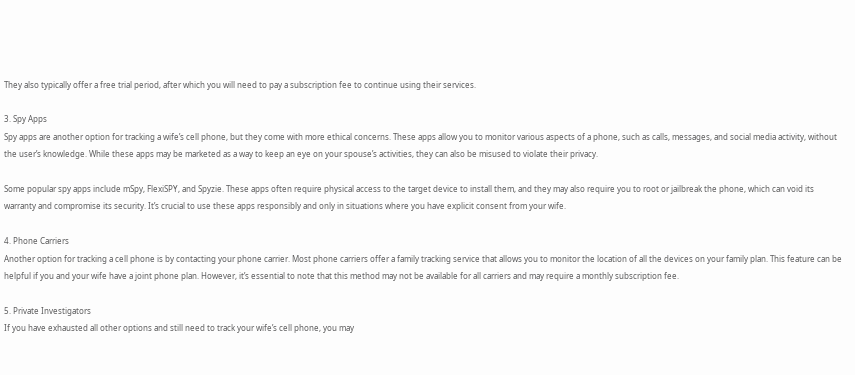They also typically offer a free trial period, after which you will need to pay a subscription fee to continue using their services.

3. Spy Apps
Spy apps are another option for tracking a wife’s cell phone, but they come with more ethical concerns. These apps allow you to monitor various aspects of a phone, such as calls, messages, and social media activity, without the user’s knowledge. While these apps may be marketed as a way to keep an eye on your spouse’s activities, they can also be misused to violate their privacy.

Some popular spy apps include mSpy, FlexiSPY, and Spyzie. These apps often require physical access to the target device to install them, and they may also require you to root or jailbreak the phone, which can void its warranty and compromise its security. It’s crucial to use these apps responsibly and only in situations where you have explicit consent from your wife.

4. Phone Carriers
Another option for tracking a cell phone is by contacting your phone carrier. Most phone carriers offer a family tracking service that allows you to monitor the location of all the devices on your family plan. This feature can be helpful if you and your wife have a joint phone plan. However, it’s essential to note that this method may not be available for all carriers and may require a monthly subscription fee.

5. Private Investigators
If you have exhausted all other options and still need to track your wife’s cell phone, you may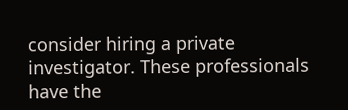consider hiring a private investigator. These professionals have the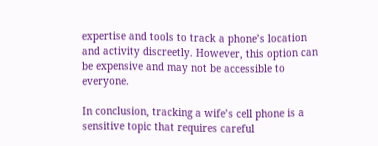expertise and tools to track a phone’s location and activity discreetly. However, this option can be expensive and may not be accessible to everyone.

In conclusion, tracking a wife’s cell phone is a sensitive topic that requires careful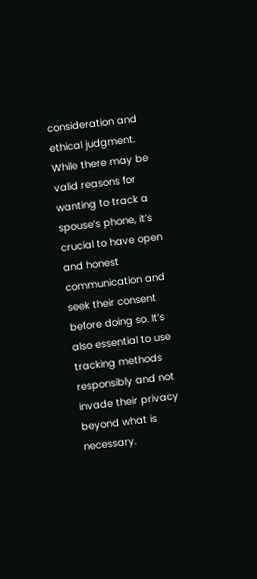consideration and ethical judgment. While there may be valid reasons for wanting to track a spouse’s phone, it’s crucial to have open and honest communication and seek their consent before doing so. It’s also essential to use tracking methods responsibly and not invade their privacy beyond what is necessary.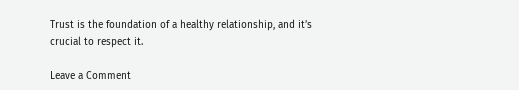Trust is the foundation of a healthy relationship, and it’s crucial to respect it.

Leave a Comment